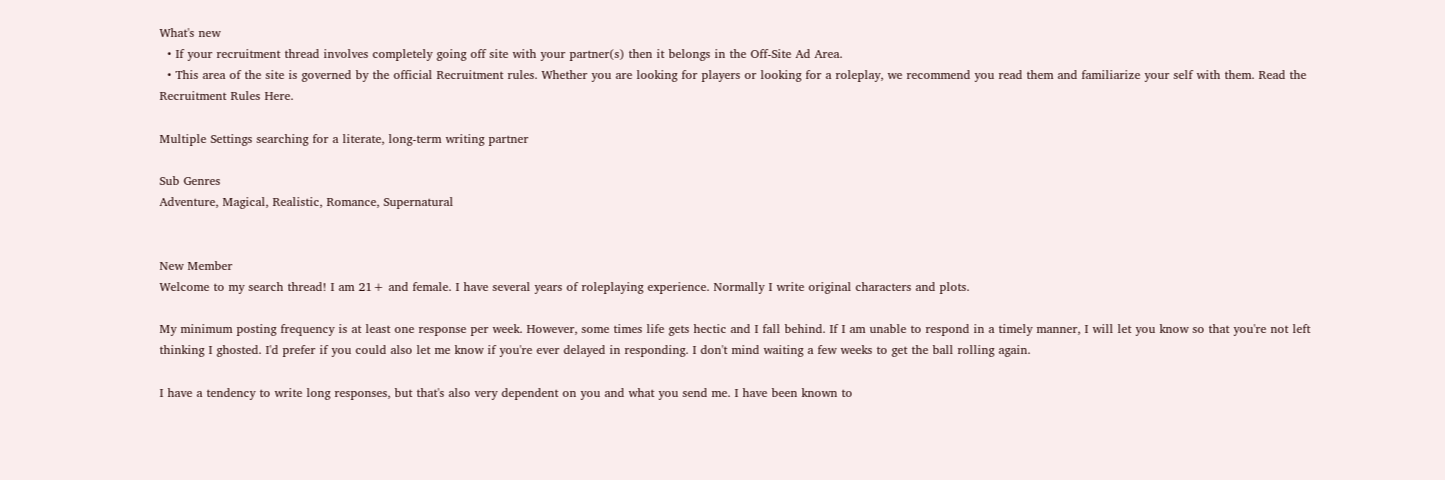What's new
  • If your recruitment thread involves completely going off site with your partner(s) then it belongs in the Off-Site Ad Area.
  • This area of the site is governed by the official Recruitment rules. Whether you are looking for players or looking for a roleplay, we recommend you read them and familiarize your self with them. Read the Recruitment Rules Here.

Multiple Settings searching for a literate, long-term writing partner

Sub Genres
Adventure, Magical, Realistic, Romance, Supernatural


New Member
Welcome to my search thread! I am 21+ and female. I have several years of roleplaying experience. Normally I write original characters and plots.

My minimum posting frequency is at least one response per week. However, some times life gets hectic and I fall behind. If I am unable to respond in a timely manner, I will let you know so that you're not left thinking I ghosted. I'd prefer if you could also let me know if you're ever delayed in responding. I don't mind waiting a few weeks to get the ball rolling again.

I have a tendency to write long responses, but that's also very dependent on you and what you send me. I have been known to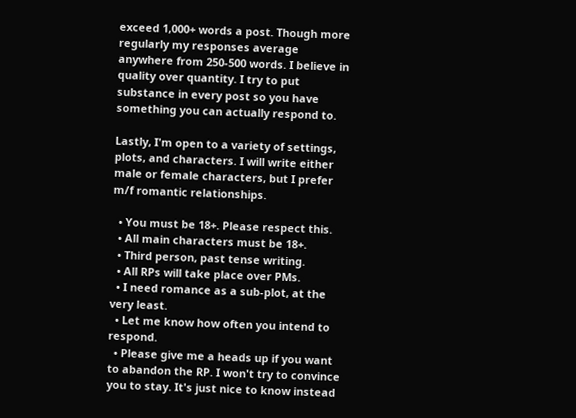exceed 1,000+ words a post. Though more regularly my responses average anywhere from 250-500 words. I believe in quality over quantity. I try to put substance in every post so you have something you can actually respond to.

Lastly, I'm open to a variety of settings, plots, and characters. I will write either male or female characters, but I prefer m/f romantic relationships.

  • You must be 18+. Please respect this.
  • All main characters must be 18+.
  • Third person, past tense writing.
  • All RPs will take place over PMs.
  • I need romance as a sub-plot, at the very least.
  • Let me know how often you intend to respond.
  • Please give me a heads up if you want to abandon the RP. I won't try to convince you to stay. It's just nice to know instead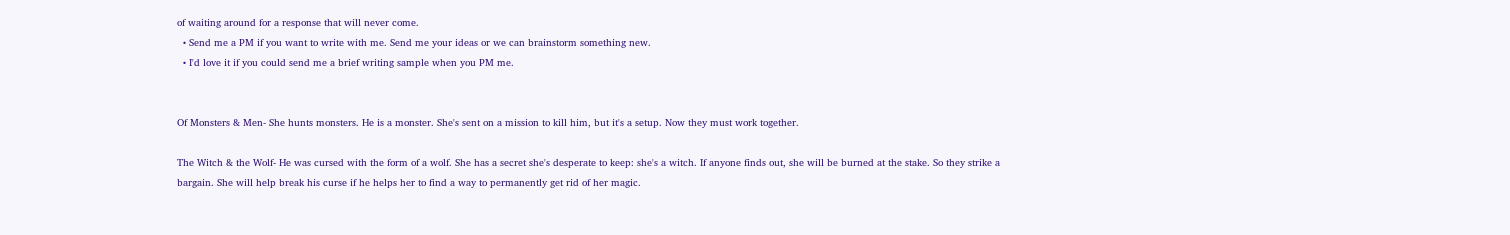of waiting around for a response that will never come.
  • Send me a PM if you want to write with me. Send me your ideas or we can brainstorm something new.
  • I'd love it if you could send me a brief writing sample when you PM me.


Of Monsters & Men- She hunts monsters. He is a monster. She's sent on a mission to kill him, but it's a setup. Now they must work together.

The Witch & the Wolf- He was cursed with the form of a wolf. She has a secret she's desperate to keep: she's a witch. If anyone finds out, she will be burned at the stake. So they strike a bargain. She will help break his curse if he helps her to find a way to permanently get rid of her magic.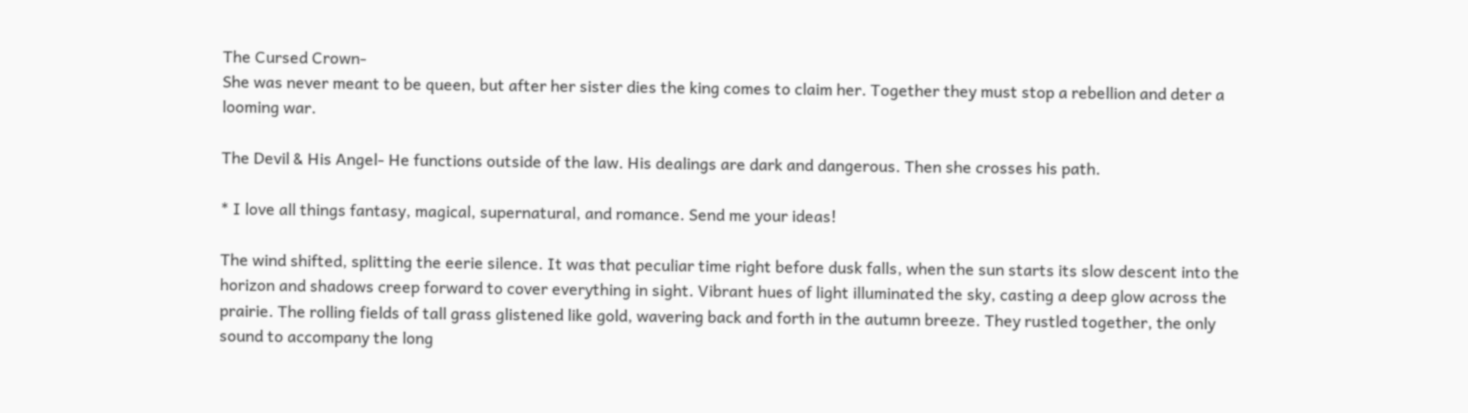The Cursed Crown-
She was never meant to be queen, but after her sister dies the king comes to claim her. Together they must stop a rebellion and deter a looming war.

The Devil & His Angel- He functions outside of the law. His dealings are dark and dangerous. Then she crosses his path.

* I love all things fantasy, magical, supernatural, and romance. Send me your ideas!

The wind shifted, splitting the eerie silence. It was that peculiar time right before dusk falls, when the sun starts its slow descent into the horizon and shadows creep forward to cover everything in sight. Vibrant hues of light illuminated the sky, casting a deep glow across the prairie. The rolling fields of tall grass glistened like gold, wavering back and forth in the autumn breeze. They rustled together, the only sound to accompany the long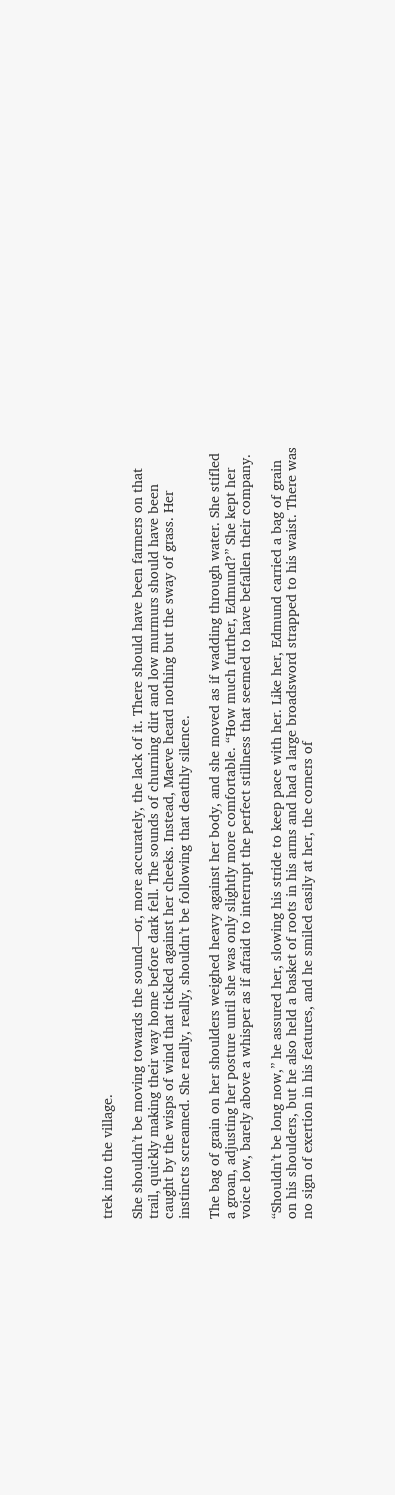trek into the village.

She shouldn’t be moving towards the sound—or, more accurately, the lack of it. There should have been farmers on that trail, quickly making their way home before dark fell. The sounds of churning dirt and low murmurs should have been caught by the wisps of wind that tickled against her cheeks. Instead, Maeve heard nothing but the sway of grass. Her instincts screamed. She really, really, shouldn’t be following that deathly silence.

The bag of grain on her shoulders weighed heavy against her body, and she moved as if wadding through water. She stifled a groan, adjusting her posture until she was only slightly more comfortable. “How much further, Edmund?” She kept her voice low, barely above a whisper as if afraid to interrupt the perfect stillness that seemed to have befallen their company.

“Shouldn’t be long now,” he assured her, slowing his stride to keep pace with her. Like her, Edmund carried a bag of grain on his shoulders, but he also held a basket of roots in his arms and had a large broadsword strapped to his waist. There was no sign of exertion in his features, and he smiled easily at her, the corners of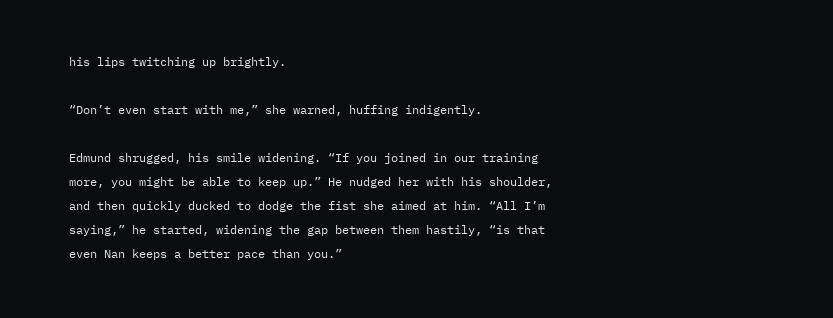his lips twitching up brightly.

“Don’t even start with me,” she warned, huffing indigently.

Edmund shrugged, his smile widening. “If you joined in our training more, you might be able to keep up.” He nudged her with his shoulder, and then quickly ducked to dodge the fist she aimed at him. “All I’m saying,” he started, widening the gap between them hastily, “is that even Nan keeps a better pace than you.”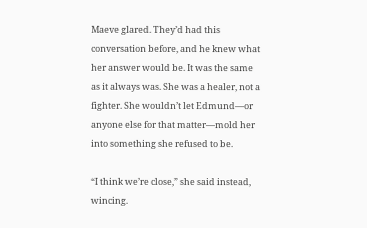Maeve glared. They’d had this conversation before, and he knew what her answer would be. It was the same as it always was. She was a healer, not a fighter. She wouldn’t let Edmund—or anyone else for that matter—mold her into something she refused to be.

“I think we’re close,” she said instead, wincing.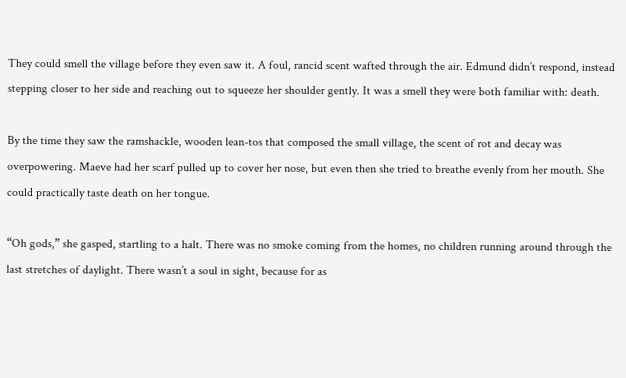They could smell the village before they even saw it. A foul, rancid scent wafted through the air. Edmund didn’t respond, instead stepping closer to her side and reaching out to squeeze her shoulder gently. It was a smell they were both familiar with: death.

By the time they saw the ramshackle, wooden lean-tos that composed the small village, the scent of rot and decay was overpowering. Maeve had her scarf pulled up to cover her nose, but even then she tried to breathe evenly from her mouth. She could practically taste death on her tongue.

“Oh gods,” she gasped, startling to a halt. There was no smoke coming from the homes, no children running around through the last stretches of daylight. There wasn’t a soul in sight, because for as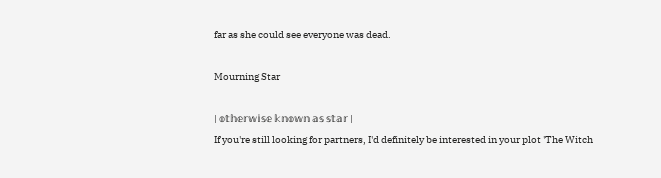far as she could see everyone was dead.

Mourning Star

| 𝕠𝕥𝕙𝕖𝕣𝕨𝕚𝕤𝕖 𝕜𝕟𝕠𝕨𝕟 𝕒𝕤 𝕤𝕥𝕒𝕣 |
If you're still looking for partners, I'd definitely be interested in your plot 'The Witch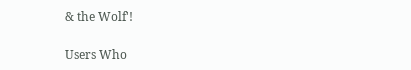& the Wolf'!

Users Who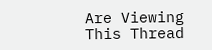Are Viewing This Thread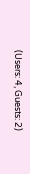(Users: 4, Guests: 2)